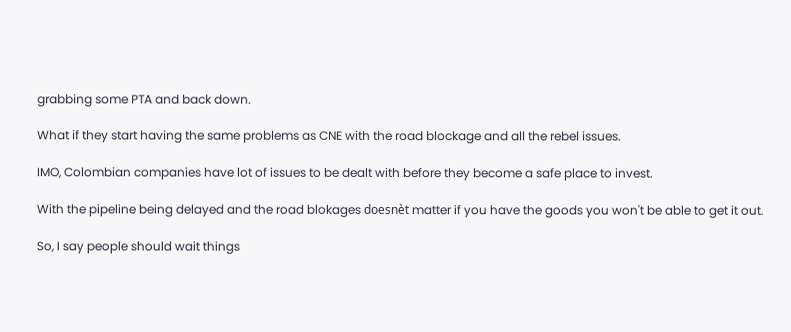grabbing some PTA and back down.

What if they start having the same problems as CNE with the road blockage and all the rebel issues.

IMO, Colombian companies have lot of issues to be dealt with before they become a safe place to invest.

With the pipeline being delayed and the road blokages doesnèt matter if you have the goods you won't be able to get it out.

So, I say people should wait things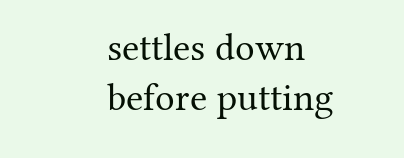settles down before putting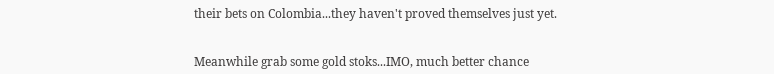their bets on Colombia...they haven't proved themselves just yet.


Meanwhile grab some gold stoks...IMO, much better chance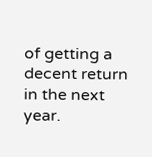of getting a decent return in the next year.